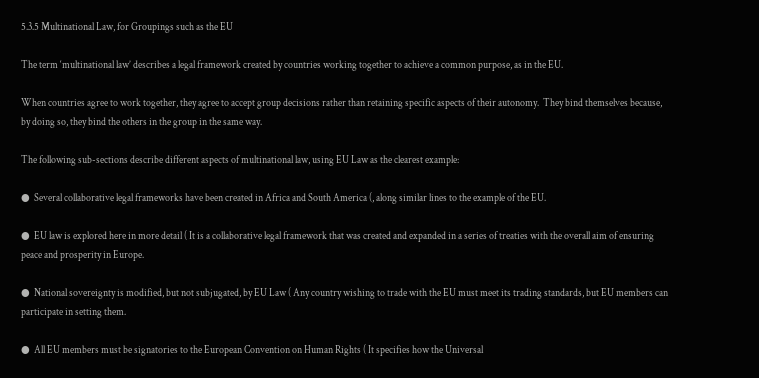5.3.5 Multinational Law, for Groupings such as the EU

The term ‘multinational law’ describes a legal framework created by countries working together to achieve a common purpose, as in the EU.

When countries agree to work together, they agree to accept group decisions rather than retaining specific aspects of their autonomy.  They bind themselves because, by doing so, they bind the others in the group in the same way.

The following sub-sections describe different aspects of multinational law, using EU Law as the clearest example:

●  Several collaborative legal frameworks have been created in Africa and South America (, along similar lines to the example of the EU.

●  EU law is explored here in more detail ( It is a collaborative legal framework that was created and expanded in a series of treaties with the overall aim of ensuring peace and prosperity in Europe.

●  National sovereignty is modified, but not subjugated, by EU Law ( Any country wishing to trade with the EU must meet its trading standards, but EU members can participate in setting them.

●  All EU members must be signatories to the European Convention on Human Rights ( It specifies how the Universal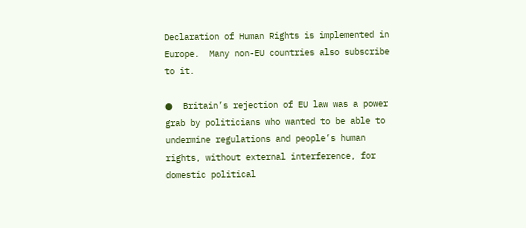Declaration of Human Rights is implemented in Europe.  Many non-EU countries also subscribe to it.

●  Britain’s rejection of EU law was a power grab by politicians who wanted to be able to undermine regulations and people’s human rights, without external interference, for domestic political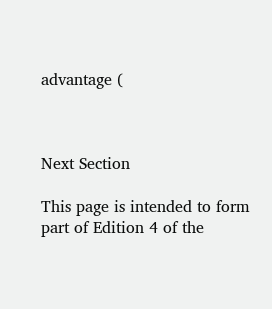advantage (



Next Section

This page is intended to form part of Edition 4 of the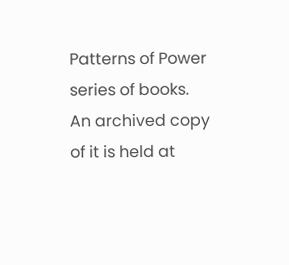Patterns of Power series of books.  An archived copy of it is held at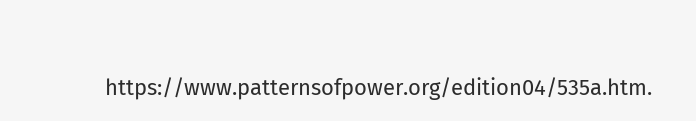https://www.patternsofpower.org/edition04/535a.htm.